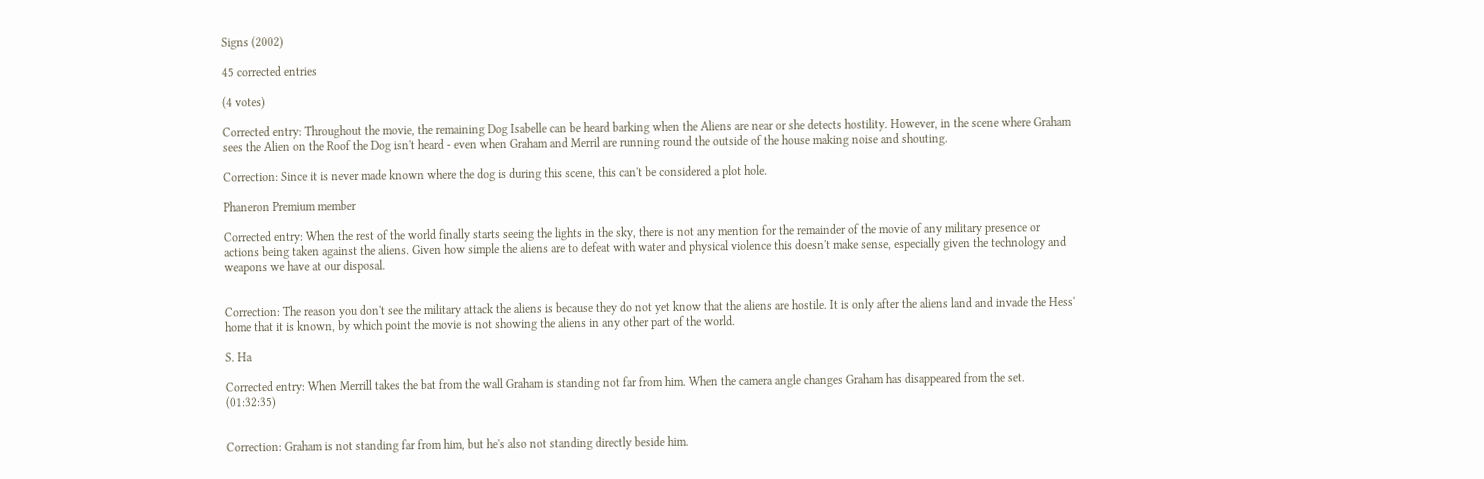Signs (2002)

45 corrected entries

(4 votes)

Corrected entry: Throughout the movie, the remaining Dog Isabelle can be heard barking when the Aliens are near or she detects hostility. However, in the scene where Graham sees the Alien on the Roof the Dog isn't heard - even when Graham and Merril are running round the outside of the house making noise and shouting.

Correction: Since it is never made known where the dog is during this scene, this can't be considered a plot hole.

Phaneron Premium member

Corrected entry: When the rest of the world finally starts seeing the lights in the sky, there is not any mention for the remainder of the movie of any military presence or actions being taken against the aliens. Given how simple the aliens are to defeat with water and physical violence this doesn't make sense, especially given the technology and weapons we have at our disposal.


Correction: The reason you don't see the military attack the aliens is because they do not yet know that the aliens are hostile. It is only after the aliens land and invade the Hess' home that it is known, by which point the movie is not showing the aliens in any other part of the world.

S. Ha

Corrected entry: When Merrill takes the bat from the wall Graham is standing not far from him. When the camera angle changes Graham has disappeared from the set. (01:32:35)


Correction: Graham is not standing far from him, but he's also not standing directly beside him.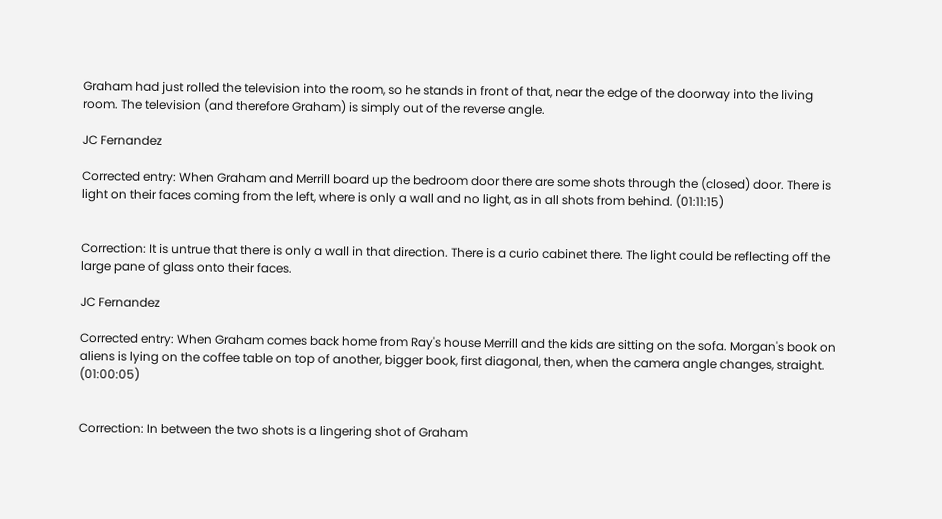Graham had just rolled the television into the room, so he stands in front of that, near the edge of the doorway into the living room. The television (and therefore Graham) is simply out of the reverse angle.

JC Fernandez

Corrected entry: When Graham and Merrill board up the bedroom door there are some shots through the (closed) door. There is light on their faces coming from the left, where is only a wall and no light, as in all shots from behind. (01:11:15)


Correction: It is untrue that there is only a wall in that direction. There is a curio cabinet there. The light could be reflecting off the large pane of glass onto their faces.

JC Fernandez

Corrected entry: When Graham comes back home from Ray's house Merrill and the kids are sitting on the sofa. Morgan's book on aliens is lying on the coffee table on top of another, bigger book, first diagonal, then, when the camera angle changes, straight. (01:00:05)


Correction: In between the two shots is a lingering shot of Graham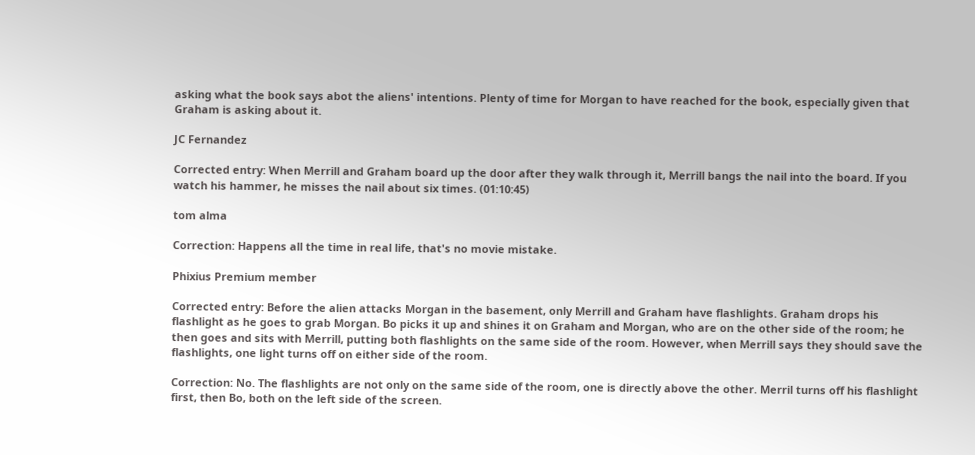asking what the book says abot the aliens' intentions. Plenty of time for Morgan to have reached for the book, especially given that Graham is asking about it.

JC Fernandez

Corrected entry: When Merrill and Graham board up the door after they walk through it, Merrill bangs the nail into the board. If you watch his hammer, he misses the nail about six times. (01:10:45)

tom alma

Correction: Happens all the time in real life, that's no movie mistake.

Phixius Premium member

Corrected entry: Before the alien attacks Morgan in the basement, only Merrill and Graham have flashlights. Graham drops his flashlight as he goes to grab Morgan. Bo picks it up and shines it on Graham and Morgan, who are on the other side of the room; he then goes and sits with Merrill, putting both flashlights on the same side of the room. However, when Merrill says they should save the flashlights, one light turns off on either side of the room.

Correction: No. The flashlights are not only on the same side of the room, one is directly above the other. Merril turns off his flashlight first, then Bo, both on the left side of the screen.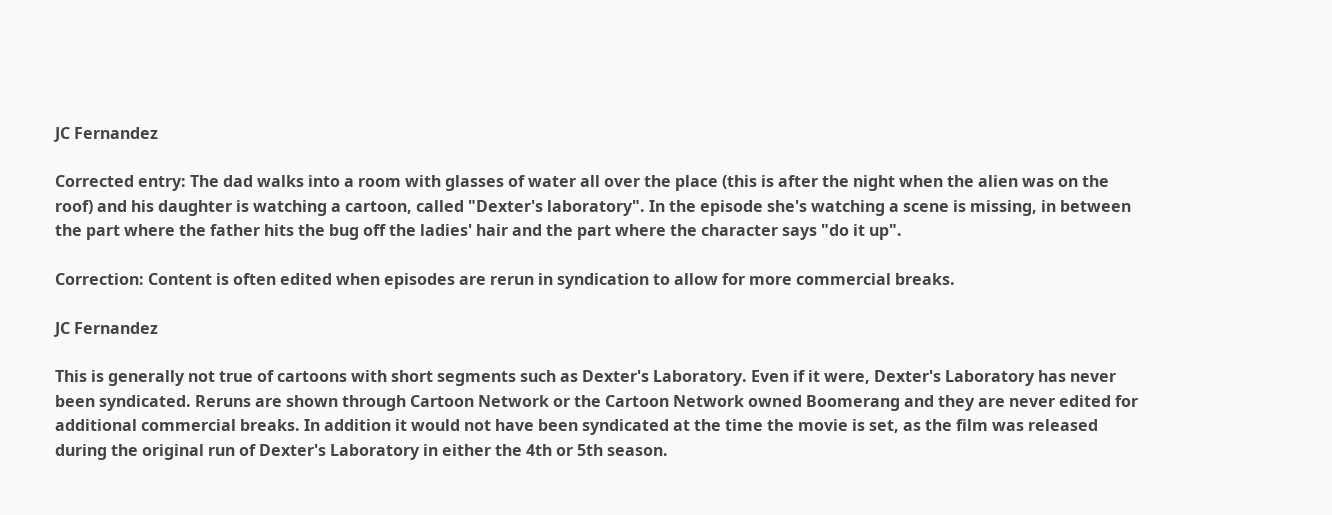JC Fernandez

Corrected entry: The dad walks into a room with glasses of water all over the place (this is after the night when the alien was on the roof) and his daughter is watching a cartoon, called "Dexter's laboratory". In the episode she's watching a scene is missing, in between the part where the father hits the bug off the ladies' hair and the part where the character says "do it up".

Correction: Content is often edited when episodes are rerun in syndication to allow for more commercial breaks.

JC Fernandez

This is generally not true of cartoons with short segments such as Dexter's Laboratory. Even if it were, Dexter's Laboratory has never been syndicated. Reruns are shown through Cartoon Network or the Cartoon Network owned Boomerang and they are never edited for additional commercial breaks. In addition it would not have been syndicated at the time the movie is set, as the film was released during the original run of Dexter's Laboratory in either the 4th or 5th season.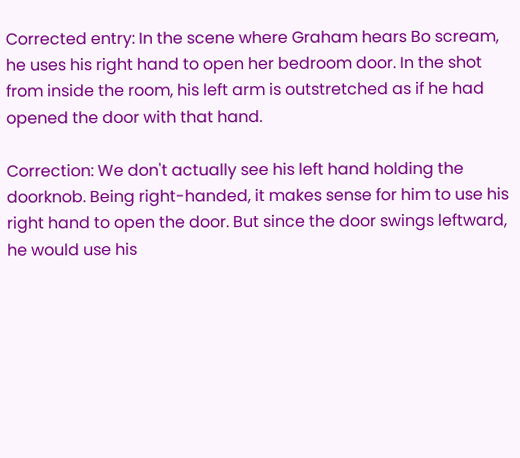Corrected entry: In the scene where Graham hears Bo scream, he uses his right hand to open her bedroom door. In the shot from inside the room, his left arm is outstretched as if he had opened the door with that hand.

Correction: We don't actually see his left hand holding the doorknob. Being right-handed, it makes sense for him to use his right hand to open the door. But since the door swings leftward, he would use his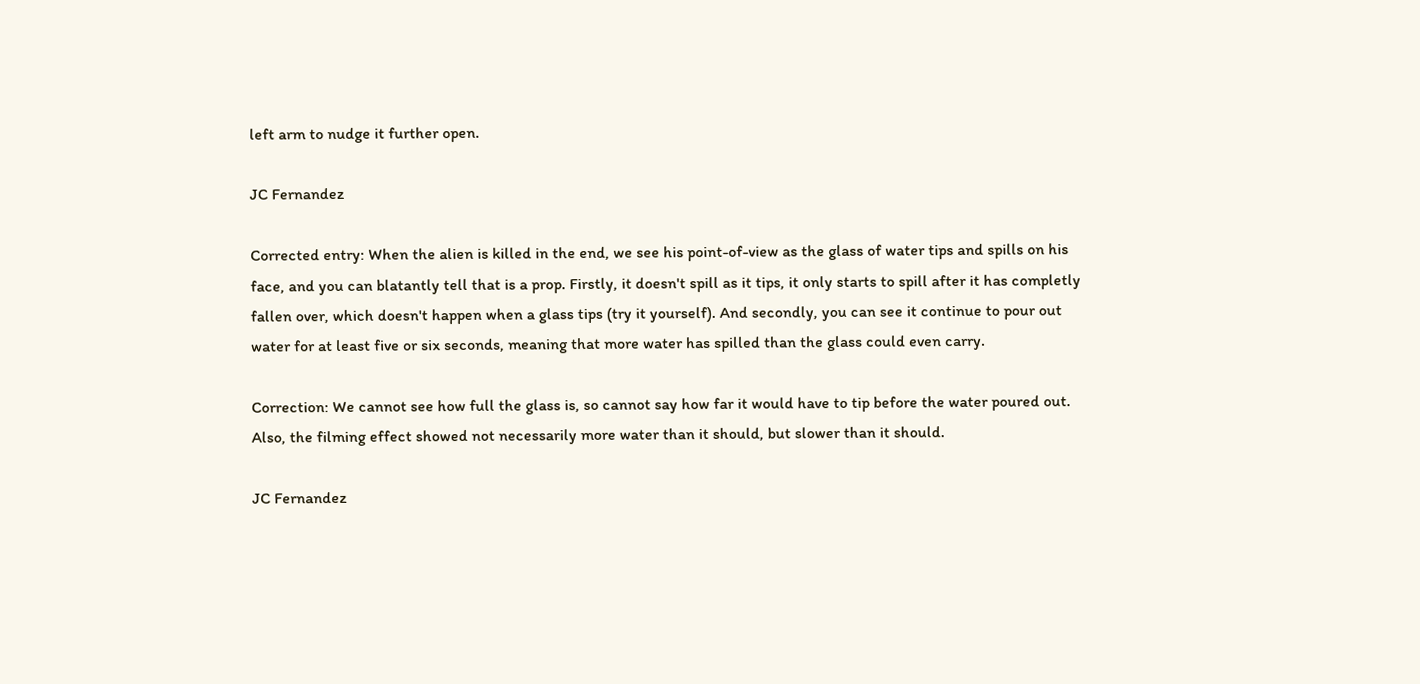left arm to nudge it further open.

JC Fernandez

Corrected entry: When the alien is killed in the end, we see his point-of-view as the glass of water tips and spills on his face, and you can blatantly tell that is a prop. Firstly, it doesn't spill as it tips, it only starts to spill after it has completly fallen over, which doesn't happen when a glass tips (try it yourself). And secondly, you can see it continue to pour out water for at least five or six seconds, meaning that more water has spilled than the glass could even carry.

Correction: We cannot see how full the glass is, so cannot say how far it would have to tip before the water poured out. Also, the filming effect showed not necessarily more water than it should, but slower than it should.

JC Fernandez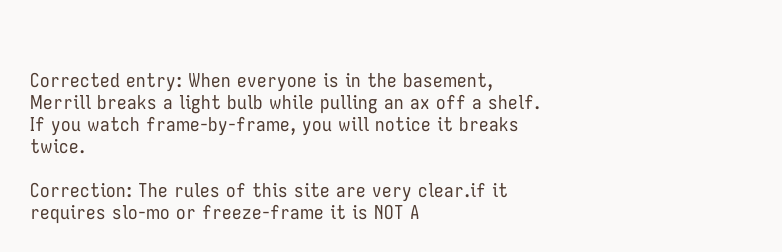Corrected entry: When everyone is in the basement, Merrill breaks a light bulb while pulling an ax off a shelf. If you watch frame-by-frame, you will notice it breaks twice.

Correction: The rules of this site are very clear.if it requires slo-mo or freeze-frame it is NOT A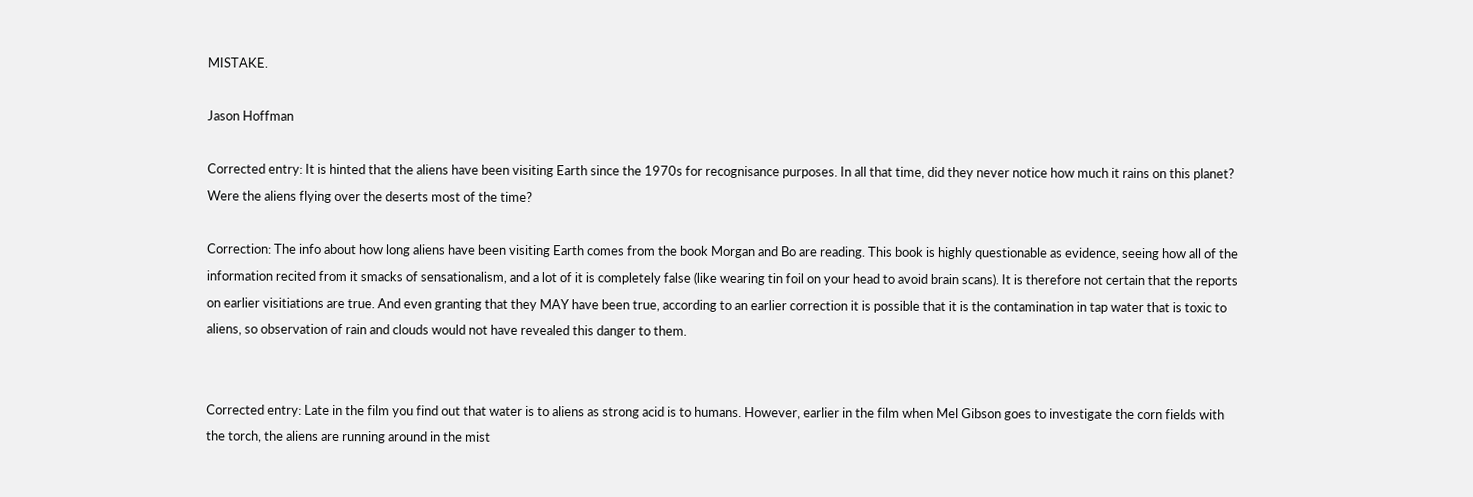MISTAKE.

Jason Hoffman

Corrected entry: It is hinted that the aliens have been visiting Earth since the 1970s for recognisance purposes. In all that time, did they never notice how much it rains on this planet? Were the aliens flying over the deserts most of the time?

Correction: The info about how long aliens have been visiting Earth comes from the book Morgan and Bo are reading. This book is highly questionable as evidence, seeing how all of the information recited from it smacks of sensationalism, and a lot of it is completely false (like wearing tin foil on your head to avoid brain scans). It is therefore not certain that the reports on earlier visitiations are true. And even granting that they MAY have been true, according to an earlier correction it is possible that it is the contamination in tap water that is toxic to aliens, so observation of rain and clouds would not have revealed this danger to them.


Corrected entry: Late in the film you find out that water is to aliens as strong acid is to humans. However, earlier in the film when Mel Gibson goes to investigate the corn fields with the torch, the aliens are running around in the mist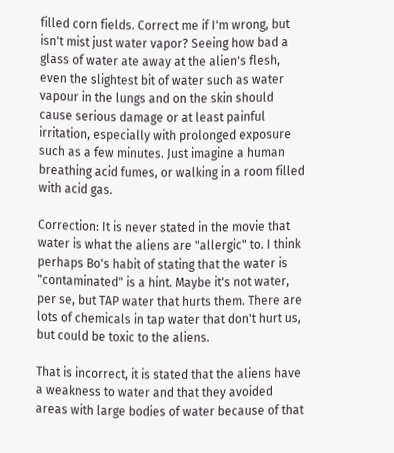filled corn fields. Correct me if I'm wrong, but isn't mist just water vapor? Seeing how bad a glass of water ate away at the alien's flesh, even the slightest bit of water such as water vapour in the lungs and on the skin should cause serious damage or at least painful irritation, especially with prolonged exposure such as a few minutes. Just imagine a human breathing acid fumes, or walking in a room filled with acid gas.

Correction: It is never stated in the movie that water is what the aliens are "allergic" to. I think perhaps Bo's habit of stating that the water is "contaminated" is a hint. Maybe it's not water, per se, but TAP water that hurts them. There are lots of chemicals in tap water that don't hurt us, but could be toxic to the aliens.

That is incorrect, it is stated that the aliens have a weakness to water and that they avoided areas with large bodies of water because of that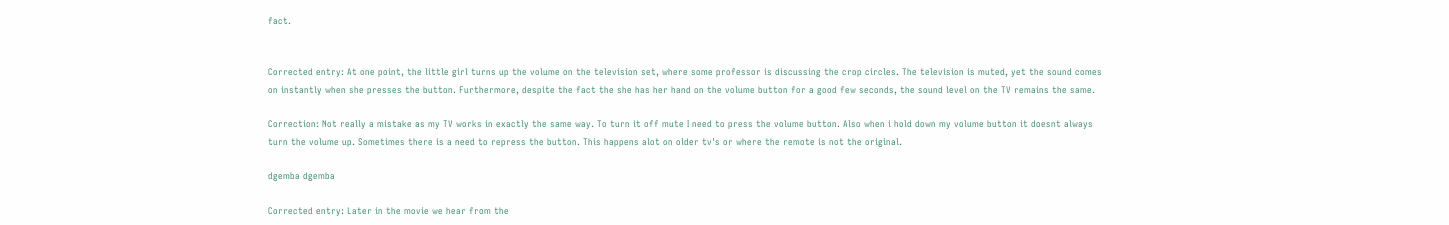fact.


Corrected entry: At one point, the little girl turns up the volume on the television set, where some professor is discussing the crop circles. The television is muted, yet the sound comes on instantly when she presses the button. Furthermore, despite the fact the she has her hand on the volume button for a good few seconds, the sound level on the TV remains the same.

Correction: Not really a mistake as my TV works in exactly the same way. To turn it off mute I need to press the volume button. Also when i hold down my volume button it doesnt always turn the volume up. Sometimes there is a need to repress the button. This happens alot on older tv's or where the remote is not the original.

dgemba dgemba

Corrected entry: Later in the movie we hear from the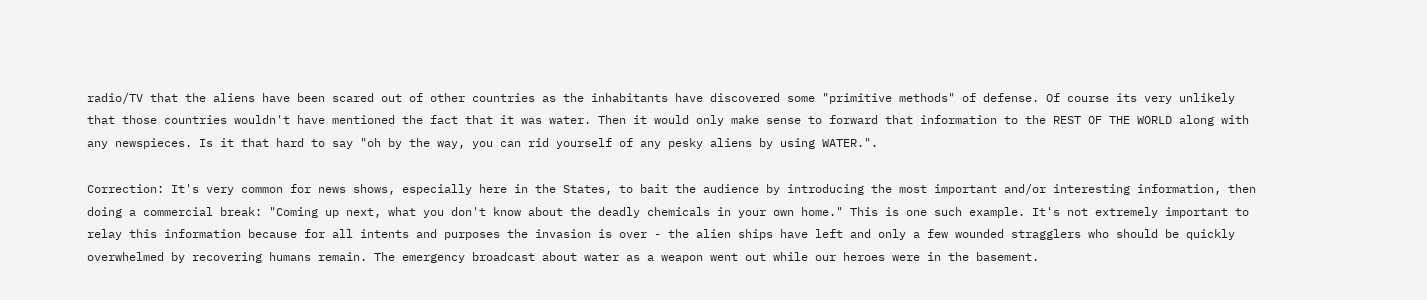radio/TV that the aliens have been scared out of other countries as the inhabitants have discovered some "primitive methods" of defense. Of course its very unlikely that those countries wouldn't have mentioned the fact that it was water. Then it would only make sense to forward that information to the REST OF THE WORLD along with any newspieces. Is it that hard to say "oh by the way, you can rid yourself of any pesky aliens by using WATER.".

Correction: It's very common for news shows, especially here in the States, to bait the audience by introducing the most important and/or interesting information, then doing a commercial break: "Coming up next, what you don't know about the deadly chemicals in your own home." This is one such example. It's not extremely important to relay this information because for all intents and purposes the invasion is over - the alien ships have left and only a few wounded stragglers who should be quickly overwhelmed by recovering humans remain. The emergency broadcast about water as a weapon went out while our heroes were in the basement.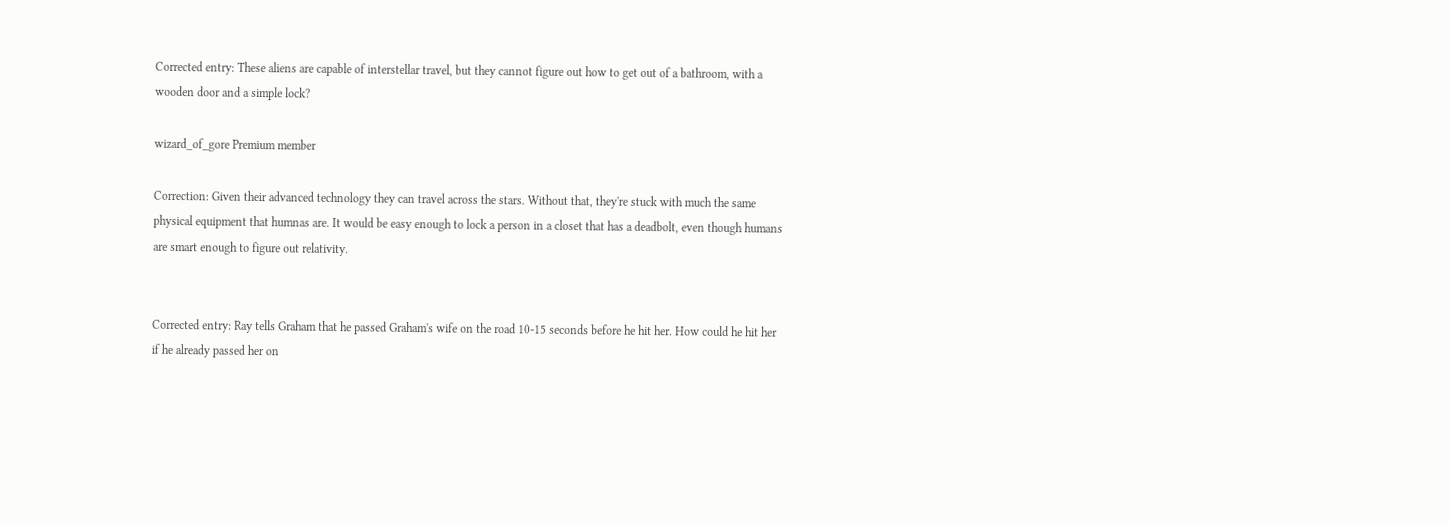Corrected entry: These aliens are capable of interstellar travel, but they cannot figure out how to get out of a bathroom, with a wooden door and a simple lock?

wizard_of_gore Premium member

Correction: Given their advanced technology they can travel across the stars. Without that, they're stuck with much the same physical equipment that humnas are. It would be easy enough to lock a person in a closet that has a deadbolt, even though humans are smart enough to figure out relativity.


Corrected entry: Ray tells Graham that he passed Graham's wife on the road 10-15 seconds before he hit her. How could he hit her if he already passed her on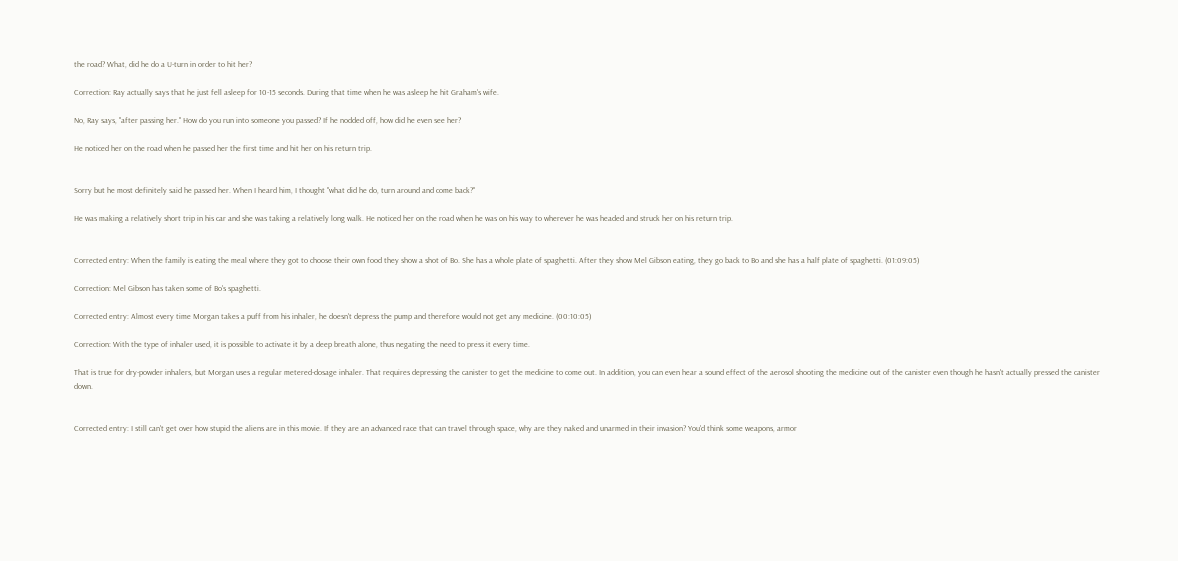the road? What, did he do a U-turn in order to hit her?

Correction: Ray actually says that he just fell asleep for 10-15 seconds. During that time when he was asleep he hit Graham's wife.

No, Ray says, "after passing her." How do you run into someone you passed? If he nodded off, how did he even see her?

He noticed her on the road when he passed her the first time and hit her on his return trip.


Sorry but he most definitely said he passed her. When I heard him, I thought "what did he do, turn around and come back?"

He was making a relatively short trip in his car and she was taking a relatively long walk. He noticed her on the road when he was on his way to wherever he was headed and struck her on his return trip.


Corrected entry: When the family is eating the meal where they got to choose their own food they show a shot of Bo. She has a whole plate of spaghetti. After they show Mel Gibson eating, they go back to Bo and she has a half plate of spaghetti. (01:09:05)

Correction: Mel Gibson has taken some of Bo's spaghetti.

Corrected entry: Almost every time Morgan takes a puff from his inhaler, he doesn't depress the pump and therefore would not get any medicine. (00:10:05)

Correction: With the type of inhaler used, it is possible to activate it by a deep breath alone, thus negating the need to press it every time.

That is true for dry-powder inhalers, but Morgan uses a regular metered-dosage inhaler. That requires depressing the canister to get the medicine to come out. In addition, you can even hear a sound effect of the aerosol shooting the medicine out of the canister even though he hasn't actually pressed the canister down.


Corrected entry: I still can't get over how stupid the aliens are in this movie. If they are an advanced race that can travel through space, why are they naked and unarmed in their invasion? You'd think some weapons, armor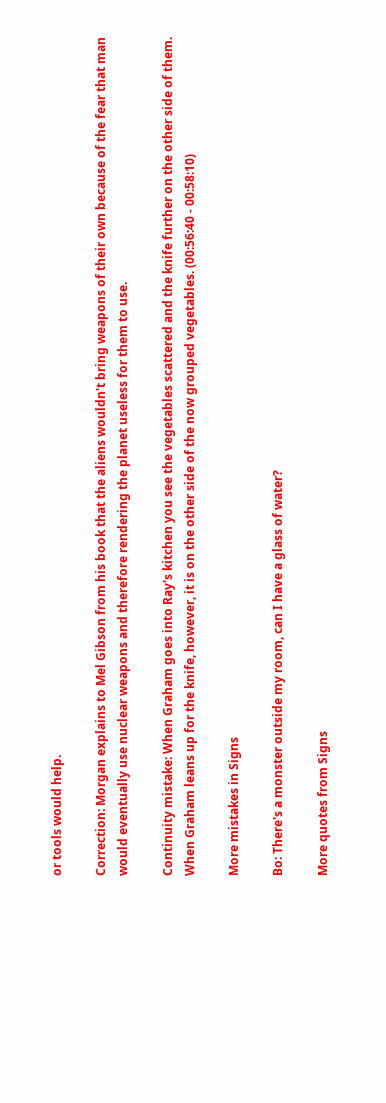or tools would help.

Correction: Morgan explains to Mel Gibson from his book that the aliens wouldn't bring weapons of their own because of the fear that man would eventually use nuclear weapons and therefore rendering the planet useless for them to use.

Continuity mistake: When Graham goes into Ray's kitchen you see the vegetables scattered and the knife further on the other side of them. When Graham leans up for the knife, however, it is on the other side of the now grouped vegetables. (00:56:40 - 00:58:10)

More mistakes in Signs

Bo: There's a monster outside my room, can I have a glass of water?

More quotes from Signs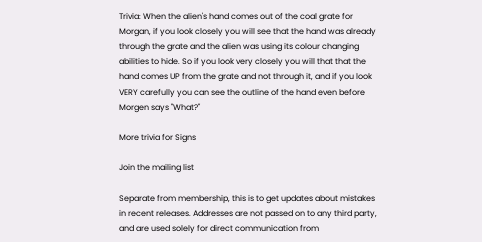Trivia: When the alien's hand comes out of the coal grate for Morgan, if you look closely you will see that the hand was already through the grate and the alien was using its colour changing abilities to hide. So if you look very closely you will that that the hand comes UP from the grate and not through it, and if you look VERY carefully you can see the outline of the hand even before Morgen says "What?"

More trivia for Signs

Join the mailing list

Separate from membership, this is to get updates about mistakes in recent releases. Addresses are not passed on to any third party, and are used solely for direct communication from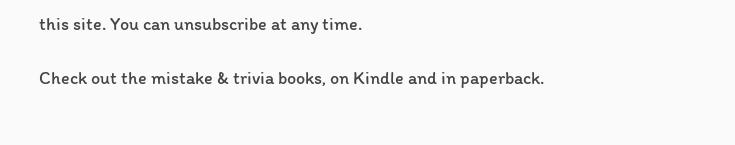this site. You can unsubscribe at any time.

Check out the mistake & trivia books, on Kindle and in paperback.